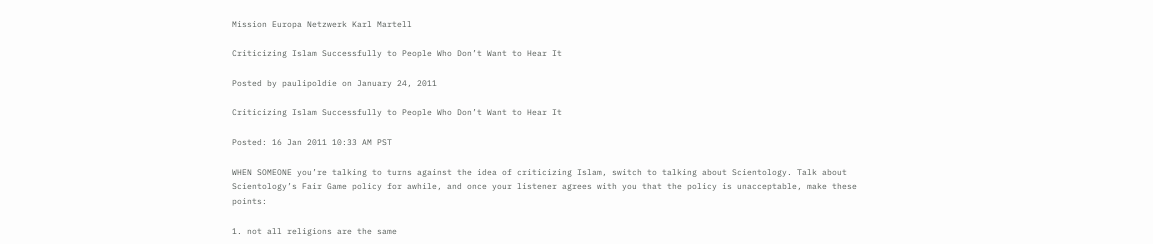Mission Europa Netzwerk Karl Martell

Criticizing Islam Successfully to People Who Don’t Want to Hear It

Posted by paulipoldie on January 24, 2011

Criticizing Islam Successfully to People Who Don’t Want to Hear It

Posted: 16 Jan 2011 10:33 AM PST

WHEN SOMEONE you’re talking to turns against the idea of criticizing Islam, switch to talking about Scientology. Talk about Scientology’s Fair Game policy for awhile, and once your listener agrees with you that the policy is unacceptable, make these points:

1. not all religions are the same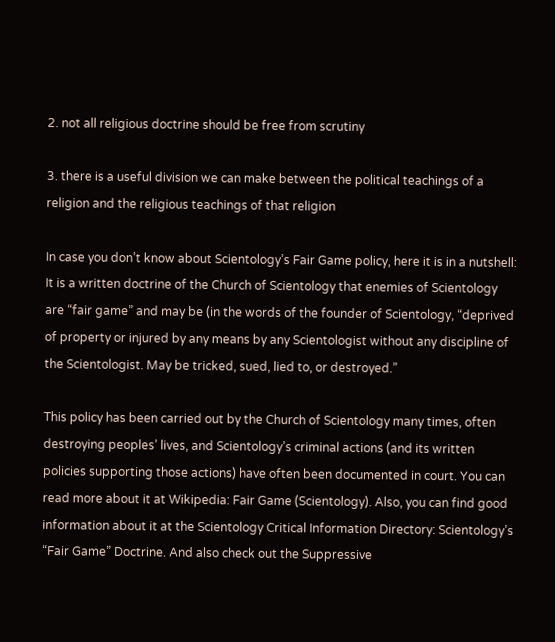2. not all religious doctrine should be free from scrutiny

3. there is a useful division we can make between the political teachings of a religion and the religious teachings of that religion

In case you don’t know about Scientology’s Fair Game policy, here it is in a nutshell: It is a written doctrine of the Church of Scientology that enemies of Scientology are “fair game” and may be (in the words of the founder of Scientology, “deprived of property or injured by any means by any Scientologist without any discipline of the Scientologist. May be tricked, sued, lied to, or destroyed.”

This policy has been carried out by the Church of Scientology many times, often destroying peoples’ lives, and Scientology’s criminal actions (and its written policies supporting those actions) have often been documented in court. You can read more about it at Wikipedia: Fair Game (Scientology). Also, you can find good information about it at the Scientology Critical Information Directory: Scientology’s “Fair Game” Doctrine. And also check out the Suppressive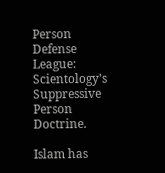Person Defense League: Scientology’s Suppressive Person Doctrine.

Islam has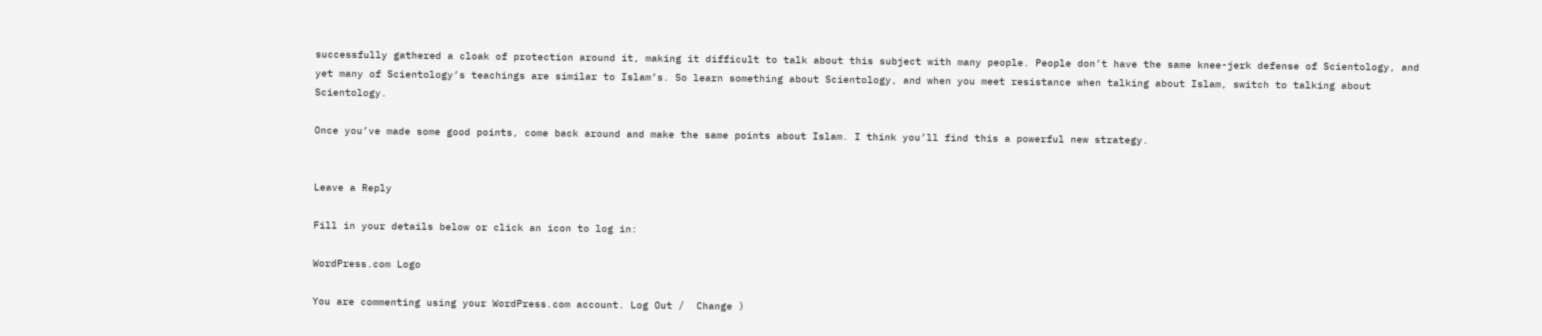successfully gathered a cloak of protection around it, making it difficult to talk about this subject with many people. People don’t have the same knee-jerk defense of Scientology, and yet many of Scientology’s teachings are similar to Islam’s. So learn something about Scientology, and when you meet resistance when talking about Islam, switch to talking about Scientology.

Once you’ve made some good points, come back around and make the same points about Islam. I think you’ll find this a powerful new strategy.


Leave a Reply

Fill in your details below or click an icon to log in:

WordPress.com Logo

You are commenting using your WordPress.com account. Log Out /  Change )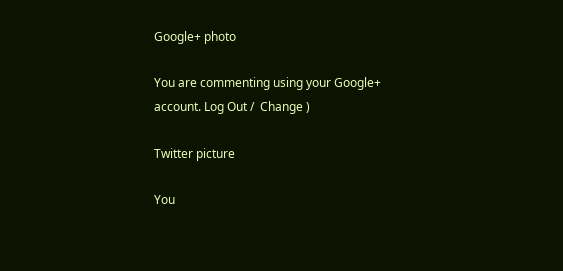Google+ photo

You are commenting using your Google+ account. Log Out /  Change )

Twitter picture

You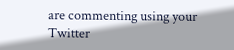are commenting using your Twitter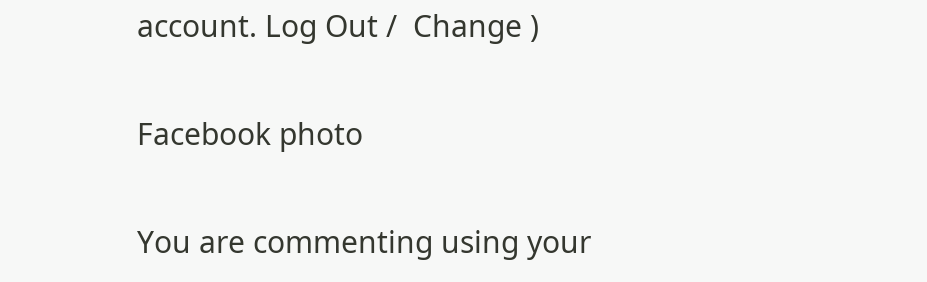account. Log Out /  Change )

Facebook photo

You are commenting using your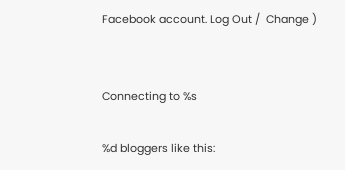Facebook account. Log Out /  Change )


Connecting to %s

%d bloggers like this: